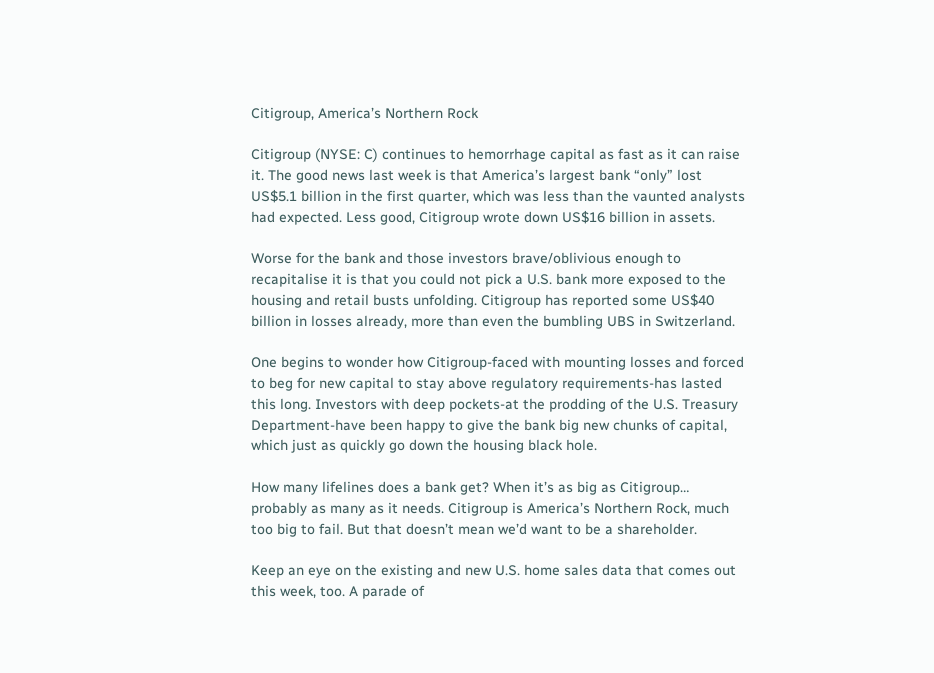Citigroup, America’s Northern Rock

Citigroup (NYSE: C) continues to hemorrhage capital as fast as it can raise it. The good news last week is that America’s largest bank “only” lost US$5.1 billion in the first quarter, which was less than the vaunted analysts had expected. Less good, Citigroup wrote down US$16 billion in assets.

Worse for the bank and those investors brave/oblivious enough to recapitalise it is that you could not pick a U.S. bank more exposed to the housing and retail busts unfolding. Citigroup has reported some US$40 billion in losses already, more than even the bumbling UBS in Switzerland.

One begins to wonder how Citigroup-faced with mounting losses and forced to beg for new capital to stay above regulatory requirements-has lasted this long. Investors with deep pockets-at the prodding of the U.S. Treasury Department-have been happy to give the bank big new chunks of capital, which just as quickly go down the housing black hole.

How many lifelines does a bank get? When it’s as big as Citigroup… probably as many as it needs. Citigroup is America’s Northern Rock, much too big to fail. But that doesn’t mean we’d want to be a shareholder.

Keep an eye on the existing and new U.S. home sales data that comes out this week, too. A parade of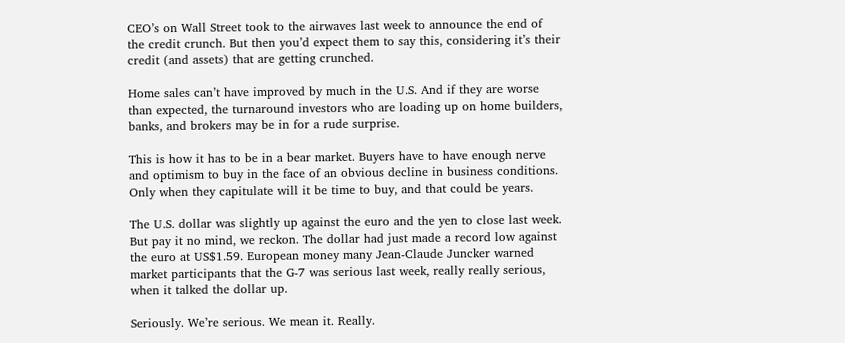CEO’s on Wall Street took to the airwaves last week to announce the end of the credit crunch. But then you’d expect them to say this, considering it’s their credit (and assets) that are getting crunched.

Home sales can’t have improved by much in the U.S. And if they are worse than expected, the turnaround investors who are loading up on home builders, banks, and brokers may be in for a rude surprise.

This is how it has to be in a bear market. Buyers have to have enough nerve and optimism to buy in the face of an obvious decline in business conditions. Only when they capitulate will it be time to buy, and that could be years.

The U.S. dollar was slightly up against the euro and the yen to close last week. But pay it no mind, we reckon. The dollar had just made a record low against the euro at US$1.59. European money many Jean-Claude Juncker warned market participants that the G-7 was serious last week, really really serious, when it talked the dollar up.

Seriously. We’re serious. We mean it. Really.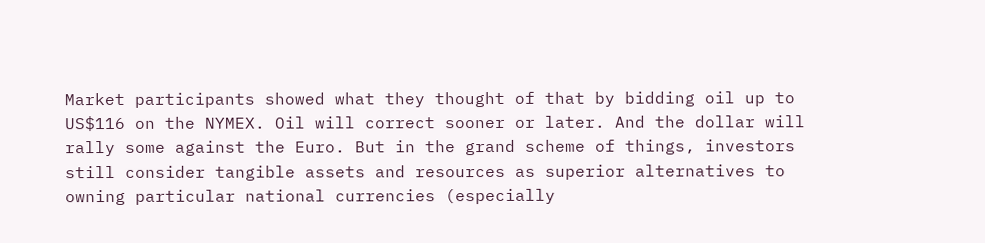Market participants showed what they thought of that by bidding oil up to US$116 on the NYMEX. Oil will correct sooner or later. And the dollar will rally some against the Euro. But in the grand scheme of things, investors still consider tangible assets and resources as superior alternatives to owning particular national currencies (especially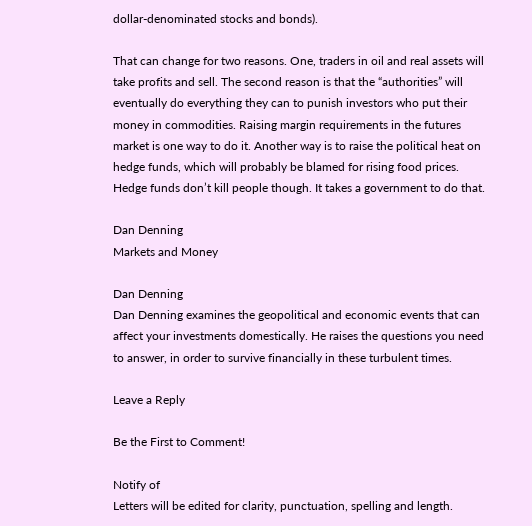dollar-denominated stocks and bonds).

That can change for two reasons. One, traders in oil and real assets will take profits and sell. The second reason is that the “authorities” will eventually do everything they can to punish investors who put their money in commodities. Raising margin requirements in the futures market is one way to do it. Another way is to raise the political heat on hedge funds, which will probably be blamed for rising food prices. Hedge funds don’t kill people though. It takes a government to do that.

Dan Denning
Markets and Money

Dan Denning
Dan Denning examines the geopolitical and economic events that can affect your investments domestically. He raises the questions you need to answer, in order to survive financially in these turbulent times.

Leave a Reply

Be the First to Comment!

Notify of
Letters will be edited for clarity, punctuation, spelling and length.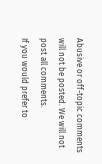Abusive or off-topic comments will not be posted. We will not post all comments.
If you would prefer to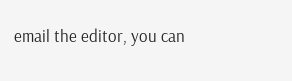email the editor, you can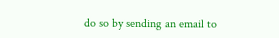do so by sending an email to